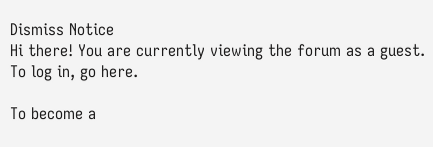Dismiss Notice
Hi there! You are currently viewing the forum as a guest. To log in, go here.

To become a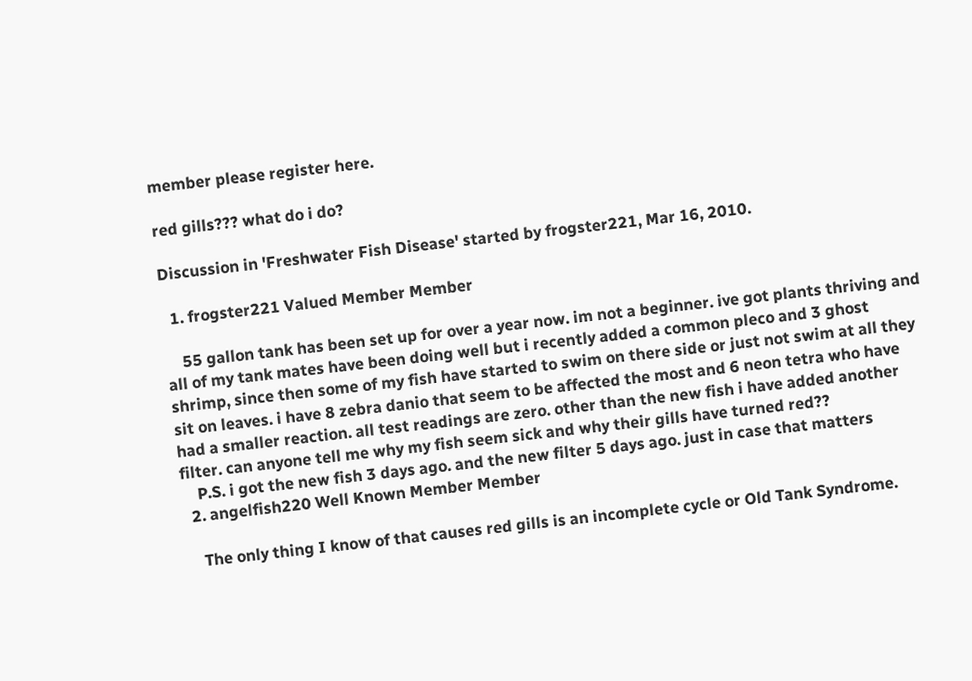member please register here.

red gills??? what do i do?

Discussion in 'Freshwater Fish Disease' started by frogster221, Mar 16, 2010.

  1. frogster221 Valued Member Member

    55 gallon tank has been set up for over a year now. im not a beginner. ive got plants thriving and all of my tank mates have been doing well but i recently added a common pleco and 3 ghost shrimp, since then some of my fish have started to swim on there side or just not swim at all they sit on leaves. i have 8 zebra danio that seem to be affected the most and 6 neon tetra who have had a smaller reaction. all test readings are zero. other than the new fish i have added another filter. can anyone tell me why my fish seem sick and why their gills have turned red??
    P.S. i got the new fish 3 days ago. and the new filter 5 days ago. just in case that matters
  2. angelfish220 Well Known Member Member

    The only thing I know of that causes red gills is an incomplete cycle or Old Tank Syndrome.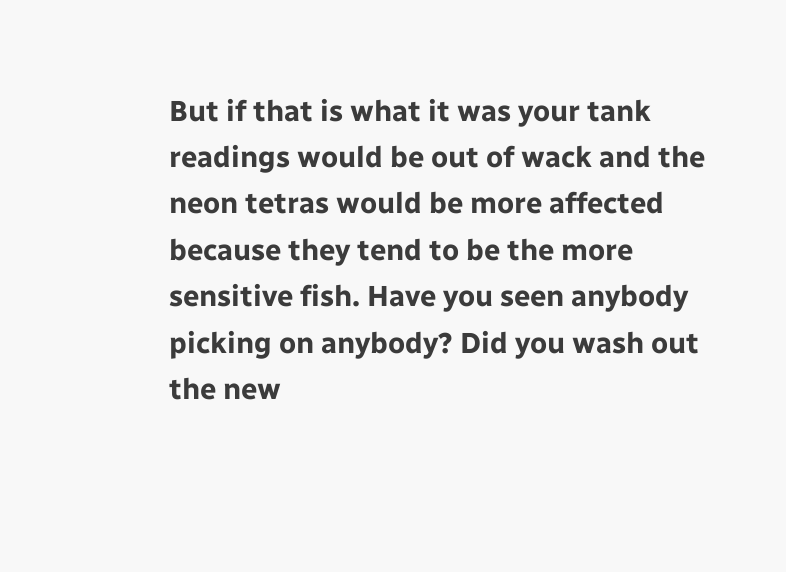But if that is what it was your tank readings would be out of wack and the neon tetras would be more affected because they tend to be the more sensitive fish. Have you seen anybody picking on anybody? Did you wash out the new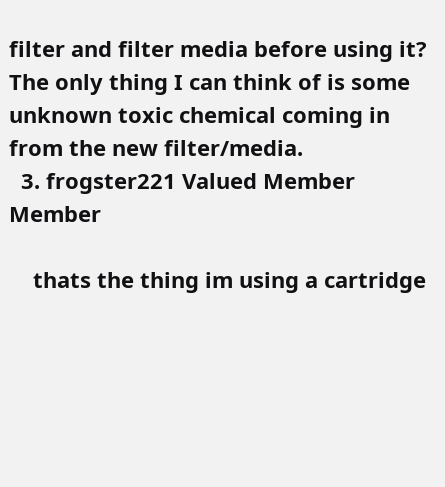filter and filter media before using it? The only thing I can think of is some unknown toxic chemical coming in from the new filter/media.
  3. frogster221 Valued Member Member

    thats the thing im using a cartridge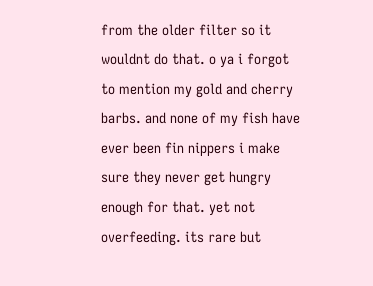from the older filter so it wouldnt do that. o ya i forgot to mention my gold and cherry barbs. and none of my fish have ever been fin nippers i make sure they never get hungry enough for that. yet not overfeeding. its rare but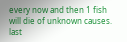every now and then 1 fish will die of unknown causes. last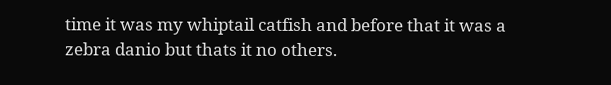time it was my whiptail catfish and before that it was a zebra danio but thats it no others.